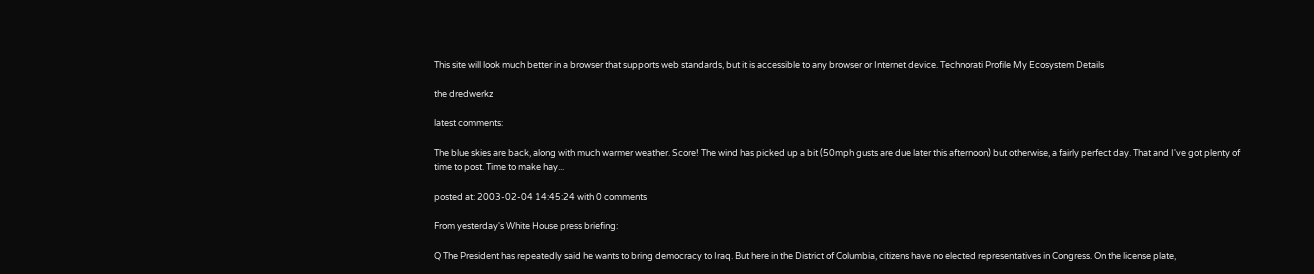This site will look much better in a browser that supports web standards, but it is accessible to any browser or Internet device. Technorati Profile My Ecosystem Details

the dredwerkz

latest comments:

The blue skies are back, along with much warmer weather. Score! The wind has picked up a bit (50mph gusts are due later this afternoon) but otherwise, a fairly perfect day. That and I've got plenty of time to post. Time to make hay...

posted at: 2003-02-04 14:45:24 with 0 comments

From yesterday's White House press briefing:

Q The President has repeatedly said he wants to bring democracy to Iraq. But here in the District of Columbia, citizens have no elected representatives in Congress. On the license plate,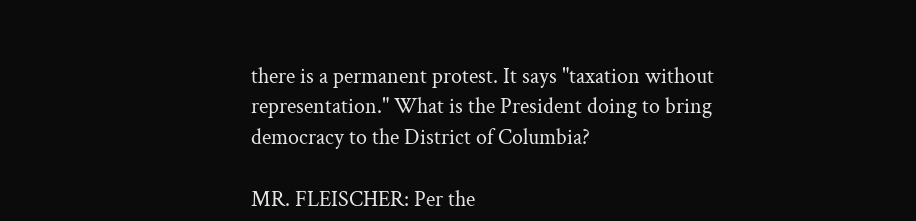there is a permanent protest. It says "taxation without representation." What is the President doing to bring democracy to the District of Columbia?

MR. FLEISCHER: Per the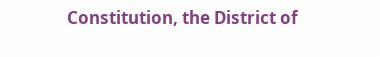Constitution, the District of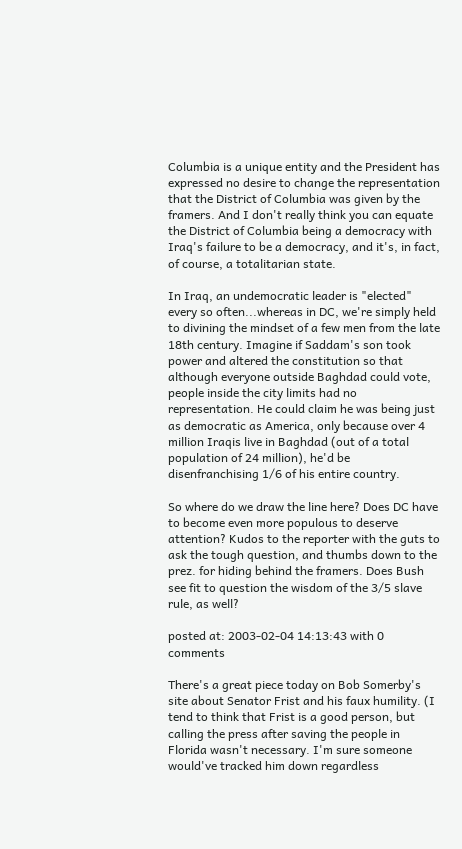Columbia is a unique entity and the President has expressed no desire to change the representation that the District of Columbia was given by the framers. And I don't really think you can equate the District of Columbia being a democracy with Iraq's failure to be a democracy, and it's, in fact, of course, a totalitarian state.

In Iraq, an undemocratic leader is "elected" every so often...whereas in DC, we're simply held to divining the mindset of a few men from the late 18th century. Imagine if Saddam's son took power and altered the constitution so that although everyone outside Baghdad could vote, people inside the city limits had no representation. He could claim he was being just as democratic as America, only because over 4 million Iraqis live in Baghdad (out of a total population of 24 million), he'd be disenfranchising 1/6 of his entire country.

So where do we draw the line here? Does DC have to become even more populous to deserve attention? Kudos to the reporter with the guts to ask the tough question, and thumbs down to the prez. for hiding behind the framers. Does Bush see fit to question the wisdom of the 3/5 slave rule, as well?

posted at: 2003-02-04 14:13:43 with 0 comments

There's a great piece today on Bob Somerby's site about Senator Frist and his faux humility. (I tend to think that Frist is a good person, but calling the press after saving the people in Florida wasn't necessary. I'm sure someone would've tracked him down regardless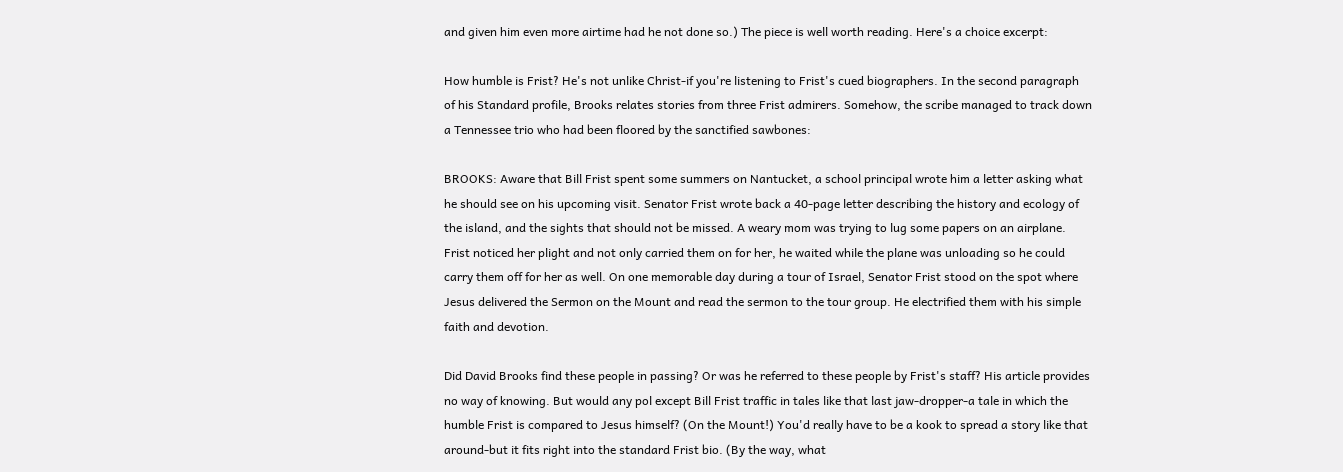and given him even more airtime had he not done so.) The piece is well worth reading. Here's a choice excerpt:

How humble is Frist? He's not unlike Christ-if you're listening to Frist's cued biographers. In the second paragraph of his Standard profile, Brooks relates stories from three Frist admirers. Somehow, the scribe managed to track down a Tennessee trio who had been floored by the sanctified sawbones:

BROOKS: Aware that Bill Frist spent some summers on Nantucket, a school principal wrote him a letter asking what he should see on his upcoming visit. Senator Frist wrote back a 40-page letter describing the history and ecology of the island, and the sights that should not be missed. A weary mom was trying to lug some papers on an airplane. Frist noticed her plight and not only carried them on for her, he waited while the plane was unloading so he could carry them off for her as well. On one memorable day during a tour of Israel, Senator Frist stood on the spot where Jesus delivered the Sermon on the Mount and read the sermon to the tour group. He electrified them with his simple faith and devotion.

Did David Brooks find these people in passing? Or was he referred to these people by Frist's staff? His article provides no way of knowing. But would any pol except Bill Frist traffic in tales like that last jaw-dropper-a tale in which the humble Frist is compared to Jesus himself? (On the Mount!) You'd really have to be a kook to spread a story like that around-but it fits right into the standard Frist bio. (By the way, what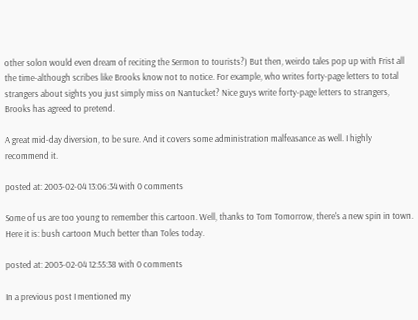other solon would even dream of reciting the Sermon to tourists?) But then, weirdo tales pop up with Frist all the time-although scribes like Brooks know not to notice. For example, who writes forty-page letters to total strangers about sights you just simply miss on Nantucket? Nice guys write forty-page letters to strangers, Brooks has agreed to pretend.

A great mid-day diversion, to be sure. And it covers some administration malfeasance as well. I highly recommend it.

posted at: 2003-02-04 13:06:34 with 0 comments

Some of us are too young to remember this cartoon. Well, thanks to Tom Tomorrow, there's a new spin in town. Here it is: bush cartoon Much better than Toles today.

posted at: 2003-02-04 12:55:38 with 0 comments

In a previous post I mentioned my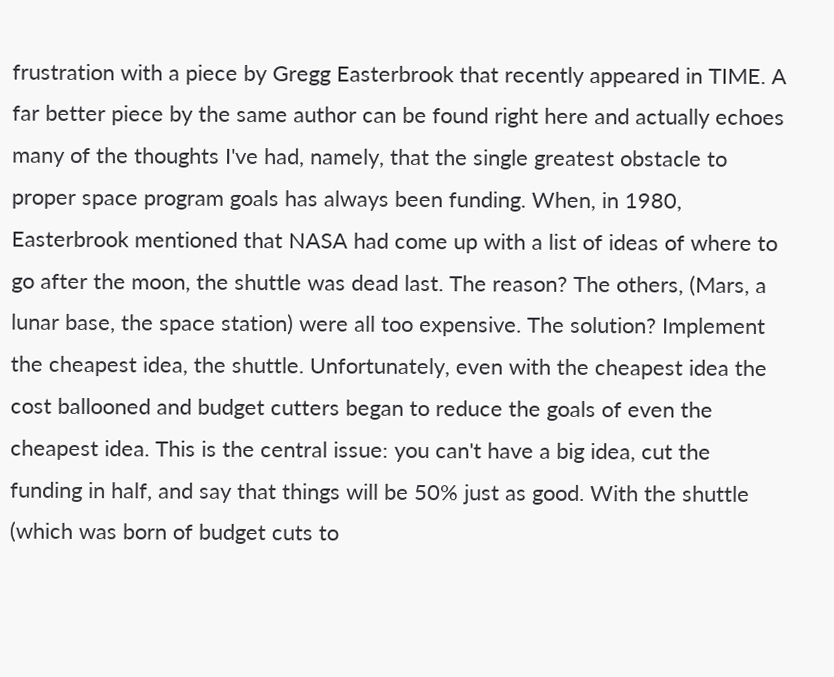frustration with a piece by Gregg Easterbrook that recently appeared in TIME. A far better piece by the same author can be found right here and actually echoes many of the thoughts I've had, namely, that the single greatest obstacle to proper space program goals has always been funding. When, in 1980, Easterbrook mentioned that NASA had come up with a list of ideas of where to go after the moon, the shuttle was dead last. The reason? The others, (Mars, a lunar base, the space station) were all too expensive. The solution? Implement the cheapest idea, the shuttle. Unfortunately, even with the cheapest idea the cost ballooned and budget cutters began to reduce the goals of even the cheapest idea. This is the central issue: you can't have a big idea, cut the funding in half, and say that things will be 50% just as good. With the shuttle (which was born of budget cuts to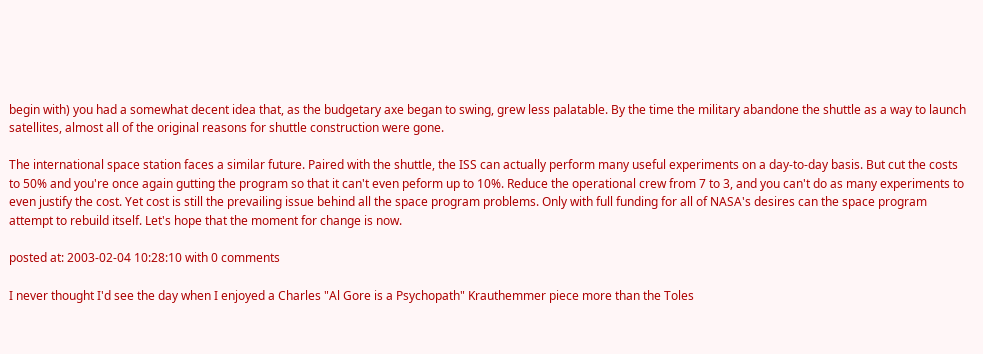begin with) you had a somewhat decent idea that, as the budgetary axe began to swing, grew less palatable. By the time the military abandone the shuttle as a way to launch satellites, almost all of the original reasons for shuttle construction were gone.

The international space station faces a similar future. Paired with the shuttle, the ISS can actually perform many useful experiments on a day-to-day basis. But cut the costs to 50% and you're once again gutting the program so that it can't even peform up to 10%. Reduce the operational crew from 7 to 3, and you can't do as many experiments to even justify the cost. Yet cost is still the prevailing issue behind all the space program problems. Only with full funding for all of NASA's desires can the space program attempt to rebuild itself. Let's hope that the moment for change is now.

posted at: 2003-02-04 10:28:10 with 0 comments

I never thought I'd see the day when I enjoyed a Charles "Al Gore is a Psychopath" Krauthemmer piece more than the Toles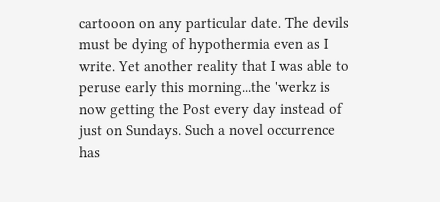cartooon on any particular date. The devils must be dying of hypothermia even as I write. Yet another reality that I was able to peruse early this morning...the 'werkz is now getting the Post every day instead of just on Sundays. Such a novel occurrence has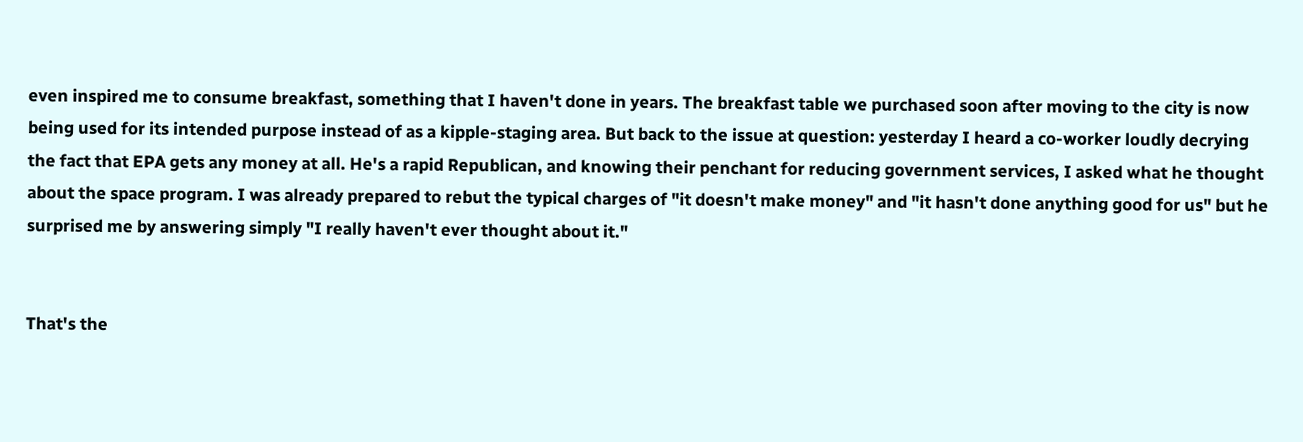even inspired me to consume breakfast, something that I haven't done in years. The breakfast table we purchased soon after moving to the city is now being used for its intended purpose instead of as a kipple-staging area. But back to the issue at question: yesterday I heard a co-worker loudly decrying the fact that EPA gets any money at all. He's a rapid Republican, and knowing their penchant for reducing government services, I asked what he thought about the space program. I was already prepared to rebut the typical charges of "it doesn't make money" and "it hasn't done anything good for us" but he surprised me by answering simply "I really haven't ever thought about it."


That's the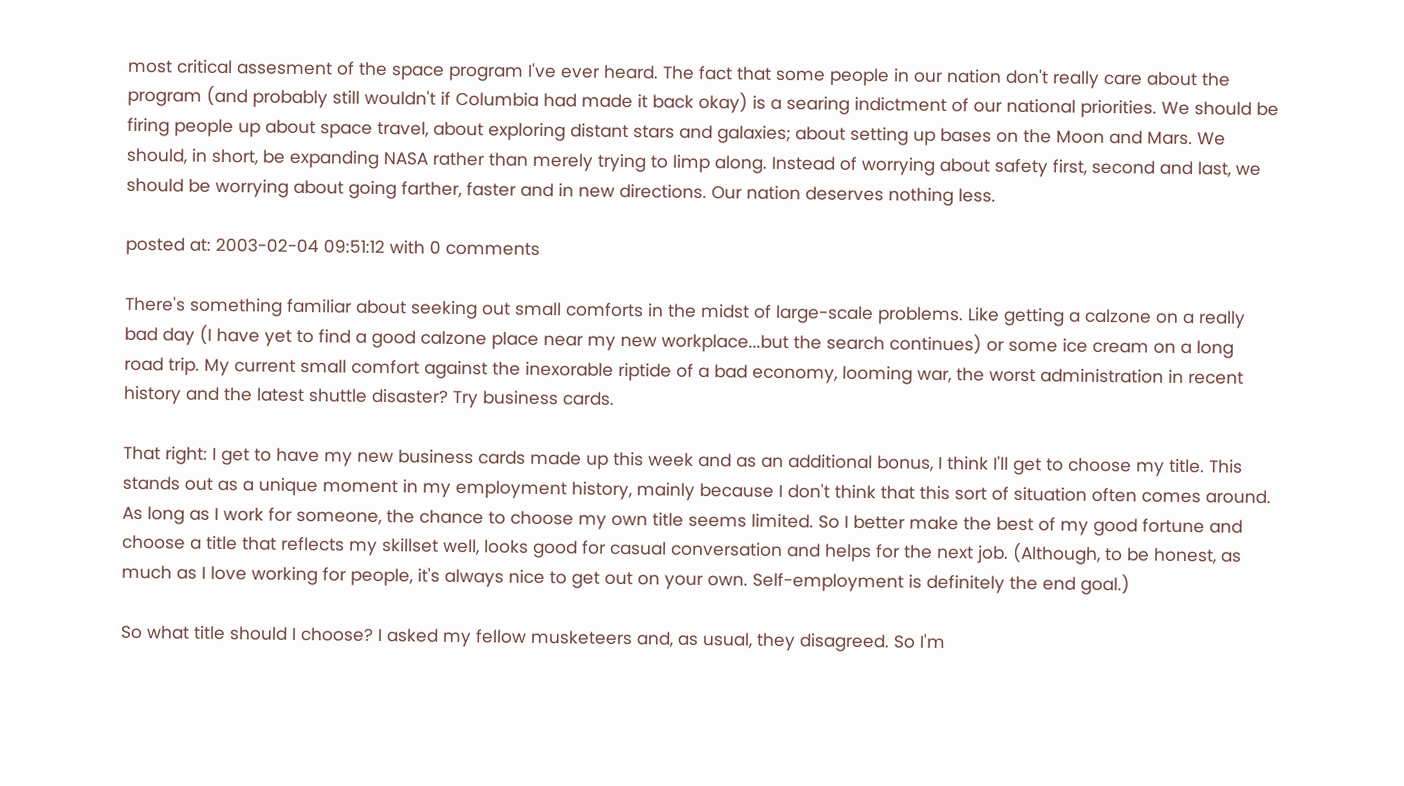most critical assesment of the space program I've ever heard. The fact that some people in our nation don't really care about the program (and probably still wouldn't if Columbia had made it back okay) is a searing indictment of our national priorities. We should be firing people up about space travel, about exploring distant stars and galaxies; about setting up bases on the Moon and Mars. We should, in short, be expanding NASA rather than merely trying to limp along. Instead of worrying about safety first, second and last, we should be worrying about going farther, faster and in new directions. Our nation deserves nothing less.

posted at: 2003-02-04 09:51:12 with 0 comments

There's something familiar about seeking out small comforts in the midst of large-scale problems. Like getting a calzone on a really bad day (I have yet to find a good calzone place near my new workplace...but the search continues) or some ice cream on a long road trip. My current small comfort against the inexorable riptide of a bad economy, looming war, the worst administration in recent history and the latest shuttle disaster? Try business cards.

That right: I get to have my new business cards made up this week and as an additional bonus, I think I'll get to choose my title. This stands out as a unique moment in my employment history, mainly because I don't think that this sort of situation often comes around. As long as I work for someone, the chance to choose my own title seems limited. So I better make the best of my good fortune and choose a title that reflects my skillset well, looks good for casual conversation and helps for the next job. (Although, to be honest, as much as I love working for people, it's always nice to get out on your own. Self-employment is definitely the end goal.)

So what title should I choose? I asked my fellow musketeers and, as usual, they disagreed. So I'm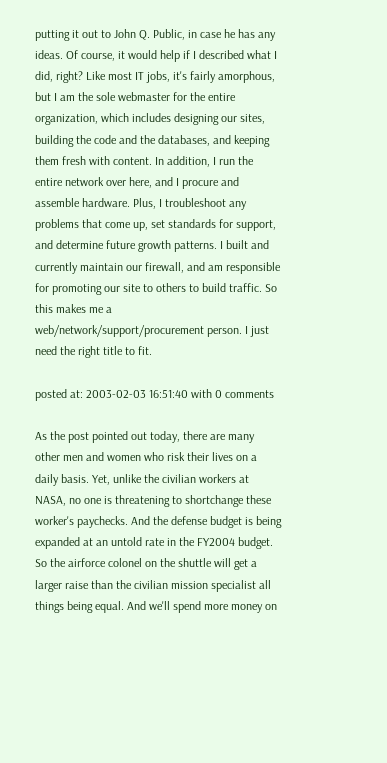putting it out to John Q. Public, in case he has any ideas. Of course, it would help if I described what I did, right? Like most IT jobs, it's fairly amorphous, but I am the sole webmaster for the entire organization, which includes designing our sites, building the code and the databases, and keeping them fresh with content. In addition, I run the entire network over here, and I procure and assemble hardware. Plus, I troubleshoot any problems that come up, set standards for support, and determine future growth patterns. I built and currently maintain our firewall, and am responsible for promoting our site to others to build traffic. So this makes me a web/network/support/procurement person. I just need the right title to fit.

posted at: 2003-02-03 16:51:40 with 0 comments

As the post pointed out today, there are many other men and women who risk their lives on a daily basis. Yet, unlike the civilian workers at NASA, no one is threatening to shortchange these worker's paychecks. And the defense budget is being expanded at an untold rate in the FY2004 budget. So the airforce colonel on the shuttle will get a larger raise than the civilian mission specialist all things being equal. And we'll spend more money on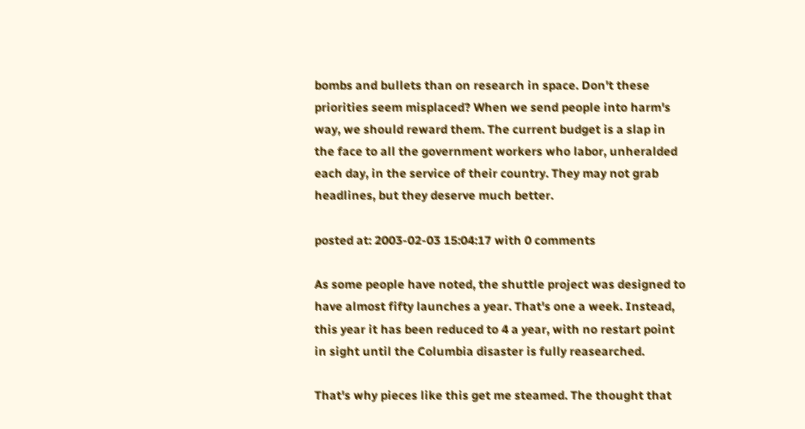bombs and bullets than on research in space. Don't these priorities seem misplaced? When we send people into harm's way, we should reward them. The current budget is a slap in the face to all the government workers who labor, unheralded each day, in the service of their country. They may not grab headlines, but they deserve much better.

posted at: 2003-02-03 15:04:17 with 0 comments

As some people have noted, the shuttle project was designed to have almost fifty launches a year. That's one a week. Instead, this year it has been reduced to 4 a year, with no restart point in sight until the Columbia disaster is fully reasearched.

That's why pieces like this get me steamed. The thought that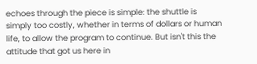echoes through the piece is simple: the shuttle is simply too costly, whether in terms of dollars or human life, to allow the program to continue. But isn't this the attitude that got us here in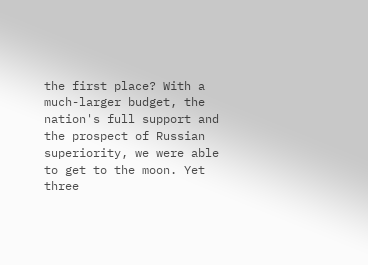the first place? With a much-larger budget, the nation's full support and the prospect of Russian superiority, we were able to get to the moon. Yet three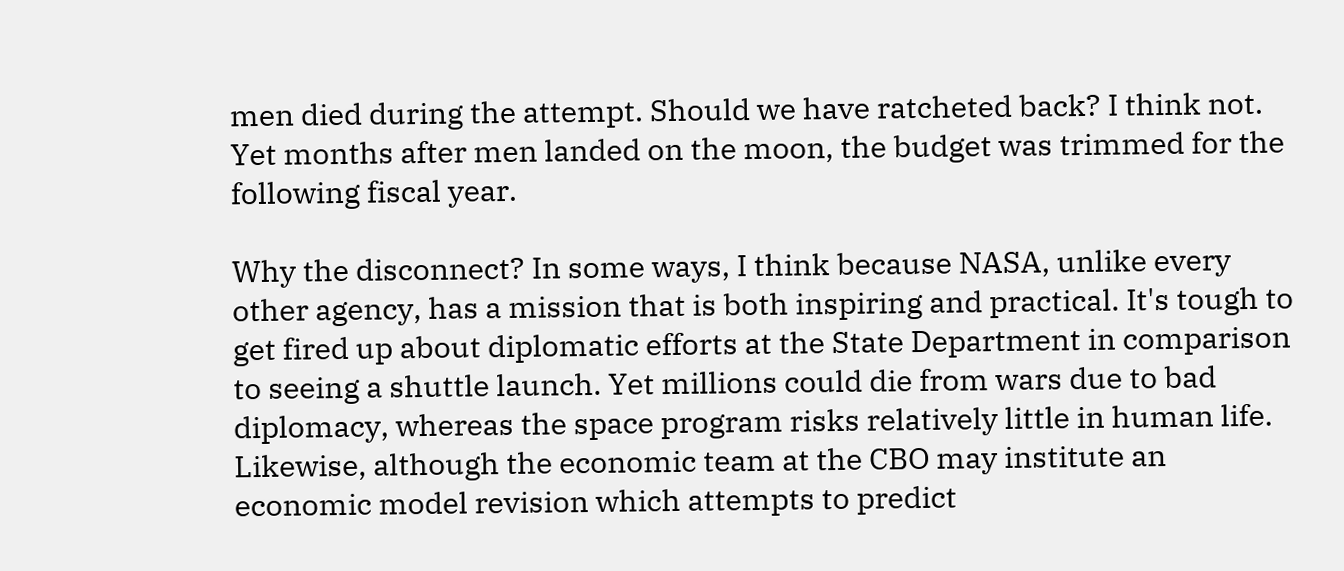men died during the attempt. Should we have ratcheted back? I think not. Yet months after men landed on the moon, the budget was trimmed for the following fiscal year.

Why the disconnect? In some ways, I think because NASA, unlike every other agency, has a mission that is both inspiring and practical. It's tough to get fired up about diplomatic efforts at the State Department in comparison to seeing a shuttle launch. Yet millions could die from wars due to bad diplomacy, whereas the space program risks relatively little in human life. Likewise, although the economic team at the CBO may institute an economic model revision which attempts to predict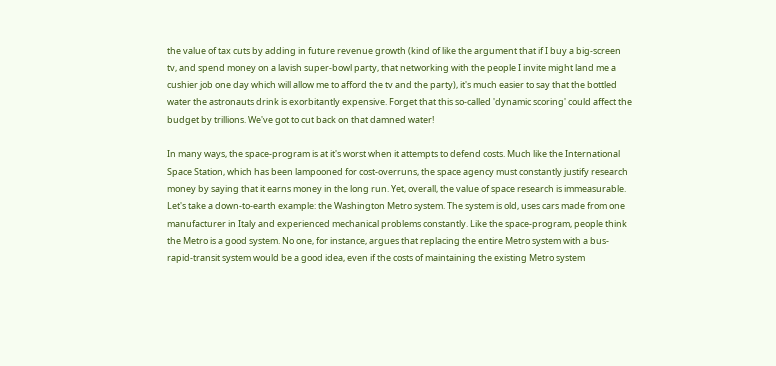the value of tax cuts by adding in future revenue growth (kind of like the argument that if I buy a big-screen tv, and spend money on a lavish super-bowl party, that networking with the people I invite might land me a cushier job one day which will allow me to afford the tv and the party), it's much easier to say that the bottled water the astronauts drink is exorbitantly expensive. Forget that this so-called 'dynamic scoring' could affect the budget by trillions. We've got to cut back on that damned water!

In many ways, the space-program is at it's worst when it attempts to defend costs. Much like the International Space Station, which has been lampooned for cost-overruns, the space agency must constantly justify research money by saying that it earns money in the long run. Yet, overall, the value of space research is immeasurable. Let's take a down-to-earth example: the Washington Metro system. The system is old, uses cars made from one manufacturer in Italy and experienced mechanical problems constantly. Like the space-program, people think the Metro is a good system. No one, for instance, argues that replacing the entire Metro system with a bus-rapid-transit system would be a good idea, even if the costs of maintaining the existing Metro system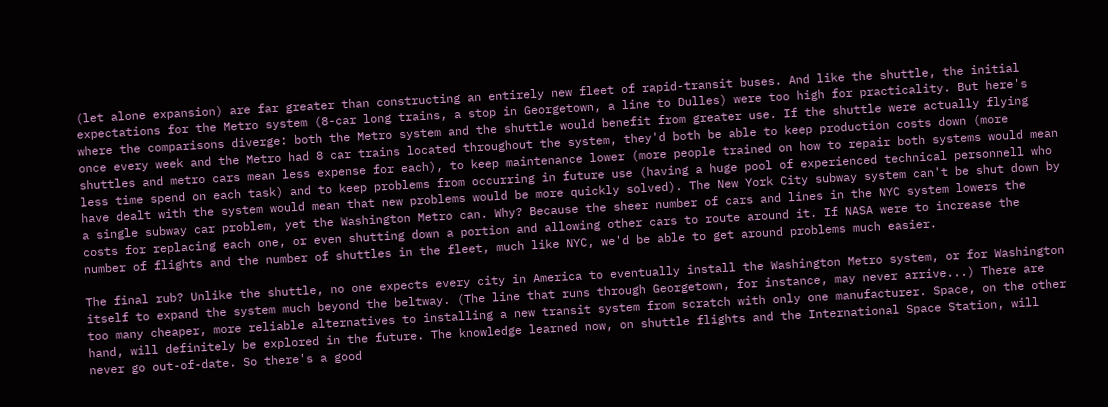(let alone expansion) are far greater than constructing an entirely new fleet of rapid-transit buses. And like the shuttle, the initial expectations for the Metro system (8-car long trains, a stop in Georgetown, a line to Dulles) were too high for practicality. But here's where the comparisons diverge: both the Metro system and the shuttle would benefit from greater use. If the shuttle were actually flying once every week and the Metro had 8 car trains located throughout the system, they'd both be able to keep production costs down (more shuttles and metro cars mean less expense for each), to keep maintenance lower (more people trained on how to repair both systems would mean less time spend on each task) and to keep problems from occurring in future use (having a huge pool of experienced technical personnell who have dealt with the system would mean that new problems would be more quickly solved). The New York City subway system can't be shut down by a single subway car problem, yet the Washington Metro can. Why? Because the sheer number of cars and lines in the NYC system lowers the costs for replacing each one, or even shutting down a portion and allowing other cars to route around it. If NASA were to increase the number of flights and the number of shuttles in the fleet, much like NYC, we'd be able to get around problems much easier.

The final rub? Unlike the shuttle, no one expects every city in America to eventually install the Washington Metro system, or for Washington itself to expand the system much beyond the beltway. (The line that runs through Georgetown, for instance, may never arrive...) There are too many cheaper, more reliable alternatives to installing a new transit system from scratch with only one manufacturer. Space, on the other hand, will definitely be explored in the future. The knowledge learned now, on shuttle flights and the International Space Station, will never go out-of-date. So there's a good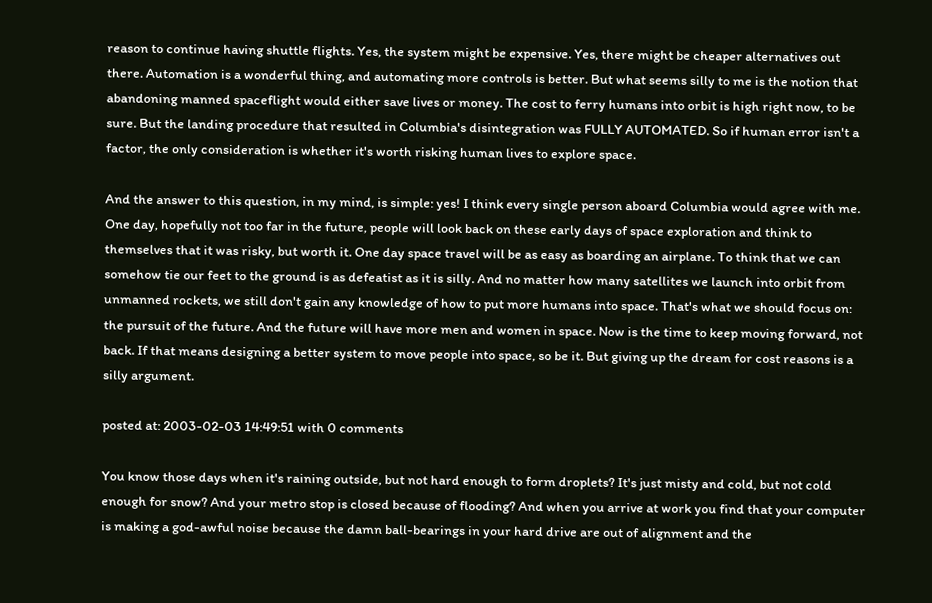reason to continue having shuttle flights. Yes, the system might be expensive. Yes, there might be cheaper alternatives out there. Automation is a wonderful thing, and automating more controls is better. But what seems silly to me is the notion that abandoning manned spaceflight would either save lives or money. The cost to ferry humans into orbit is high right now, to be sure. But the landing procedure that resulted in Columbia's disintegration was FULLY AUTOMATED. So if human error isn't a factor, the only consideration is whether it's worth risking human lives to explore space.

And the answer to this question, in my mind, is simple: yes! I think every single person aboard Columbia would agree with me. One day, hopefully not too far in the future, people will look back on these early days of space exploration and think to themselves that it was risky, but worth it. One day space travel will be as easy as boarding an airplane. To think that we can somehow tie our feet to the ground is as defeatist as it is silly. And no matter how many satellites we launch into orbit from unmanned rockets, we still don't gain any knowledge of how to put more humans into space. That's what we should focus on: the pursuit of the future. And the future will have more men and women in space. Now is the time to keep moving forward, not back. If that means designing a better system to move people into space, so be it. But giving up the dream for cost reasons is a silly argument.

posted at: 2003-02-03 14:49:51 with 0 comments

You know those days when it's raining outside, but not hard enough to form droplets? It's just misty and cold, but not cold enough for snow? And your metro stop is closed because of flooding? And when you arrive at work you find that your computer is making a god-awful noise because the damn ball-bearings in your hard drive are out of alignment and the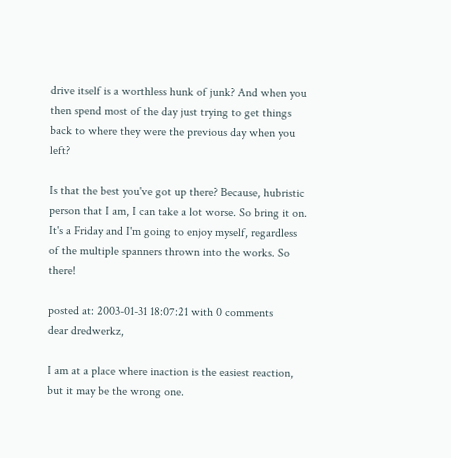drive itself is a worthless hunk of junk? And when you then spend most of the day just trying to get things back to where they were the previous day when you left?

Is that the best you've got up there? Because, hubristic person that I am, I can take a lot worse. So bring it on. It's a Friday and I'm going to enjoy myself, regardless of the multiple spanners thrown into the works. So there!

posted at: 2003-01-31 18:07:21 with 0 comments
dear dredwerkz,

I am at a place where inaction is the easiest reaction, but it may be the wrong one.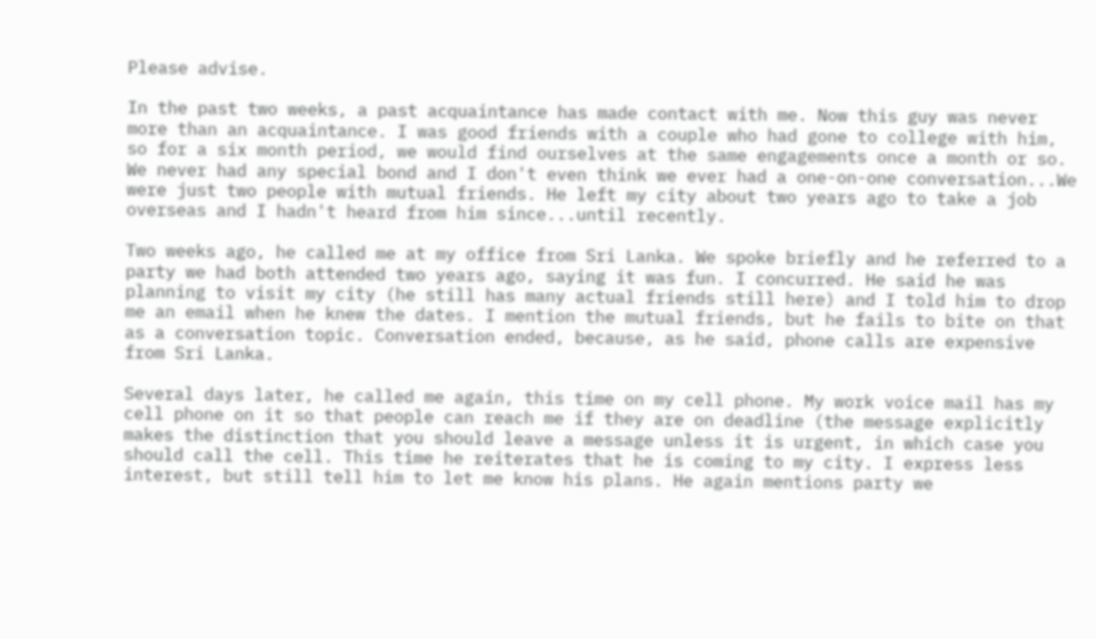Please advise.

In the past two weeks, a past acquaintance has made contact with me. Now this guy was never more than an acquaintance. I was good friends with a couple who had gone to college with him, so for a six month period, we would find ourselves at the same engagements once a month or so. We never had any special bond and I don't even think we ever had a one-on-one conversation...We were just two people with mutual friends. He left my city about two years ago to take a job overseas and I hadn't heard from him since...until recently.

Two weeks ago, he called me at my office from Sri Lanka. We spoke briefly and he referred to a party we had both attended two years ago, saying it was fun. I concurred. He said he was planning to visit my city (he still has many actual friends still here) and I told him to drop me an email when he knew the dates. I mention the mutual friends, but he fails to bite on that as a conversation topic. Conversation ended, because, as he said, phone calls are expensive from Sri Lanka.

Several days later, he called me again, this time on my cell phone. My work voice mail has my cell phone on it so that people can reach me if they are on deadline (the message explicitly makes the distinction that you should leave a message unless it is urgent, in which case you should call the cell. This time he reiterates that he is coming to my city. I express less interest, but still tell him to let me know his plans. He again mentions party we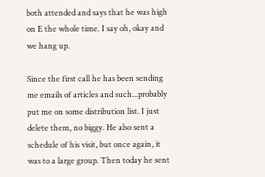both attended and says that he was high on E the whole time. I say oh, okay and we hang up.

Since the first call he has been sending me emails of articles and such...probably put me on some distribution list. I just delete them, no biggy. He also sent a schedule of his visit, but once again, it was to a large group. Then today he sent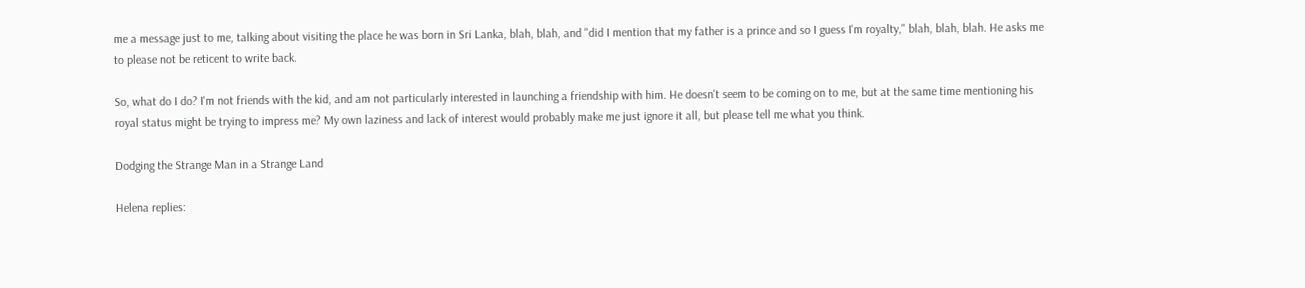me a message just to me, talking about visiting the place he was born in Sri Lanka, blah, blah, and "did I mention that my father is a prince and so I guess I'm royalty," blah, blah, blah. He asks me to please not be reticent to write back.

So, what do I do? I'm not friends with the kid, and am not particularly interested in launching a friendship with him. He doesn't seem to be coming on to me, but at the same time mentioning his royal status might be trying to impress me? My own laziness and lack of interest would probably make me just ignore it all, but please tell me what you think.

Dodging the Strange Man in a Strange Land

Helena replies: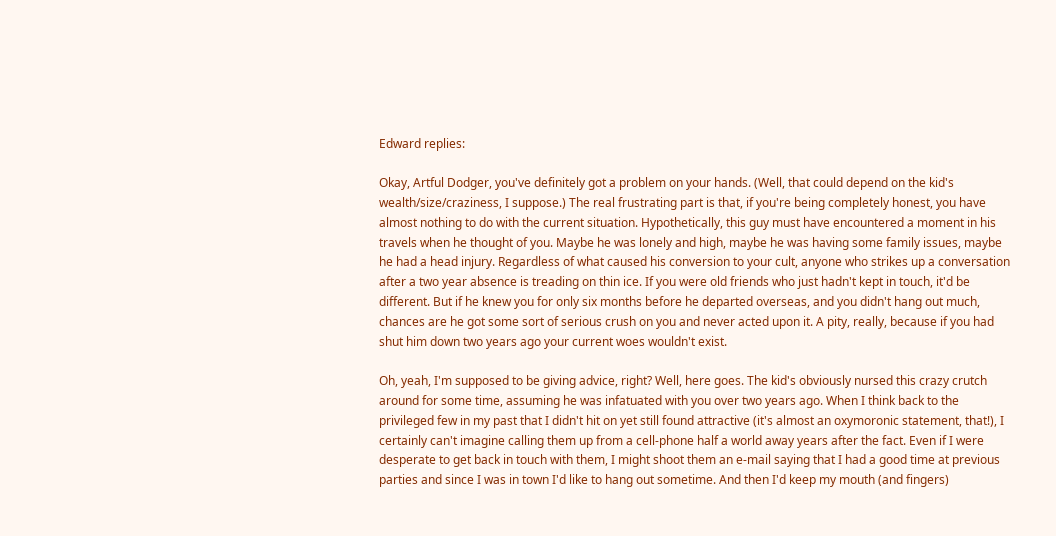Edward replies:

Okay, Artful Dodger, you've definitely got a problem on your hands. (Well, that could depend on the kid's wealth/size/craziness, I suppose.) The real frustrating part is that, if you're being completely honest, you have almost nothing to do with the current situation. Hypothetically, this guy must have encountered a moment in his travels when he thought of you. Maybe he was lonely and high, maybe he was having some family issues, maybe he had a head injury. Regardless of what caused his conversion to your cult, anyone who strikes up a conversation after a two year absence is treading on thin ice. If you were old friends who just hadn't kept in touch, it'd be different. But if he knew you for only six months before he departed overseas, and you didn't hang out much, chances are he got some sort of serious crush on you and never acted upon it. A pity, really, because if you had shut him down two years ago your current woes wouldn't exist.

Oh, yeah, I'm supposed to be giving advice, right? Well, here goes. The kid's obviously nursed this crazy crutch around for some time, assuming he was infatuated with you over two years ago. When I think back to the privileged few in my past that I didn't hit on yet still found attractive (it's almost an oxymoronic statement, that!), I certainly can't imagine calling them up from a cell-phone half a world away years after the fact. Even if I were desperate to get back in touch with them, I might shoot them an e-mail saying that I had a good time at previous parties and since I was in town I'd like to hang out sometime. And then I'd keep my mouth (and fingers)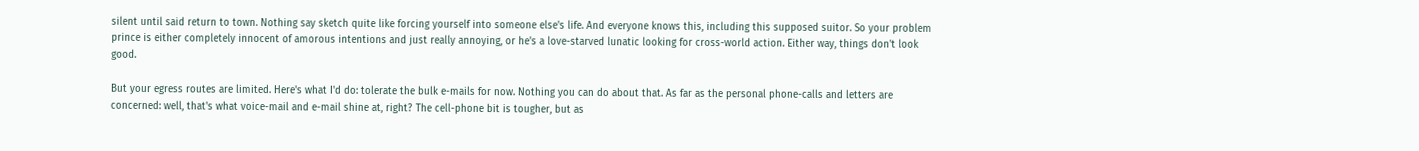silent until said return to town. Nothing say sketch quite like forcing yourself into someone else's life. And everyone knows this, including this supposed suitor. So your problem prince is either completely innocent of amorous intentions and just really annoying, or he's a love-starved lunatic looking for cross-world action. Either way, things don't look good.

But your egress routes are limited. Here's what I'd do: tolerate the bulk e-mails for now. Nothing you can do about that. As far as the personal phone-calls and letters are concerned: well, that's what voice-mail and e-mail shine at, right? The cell-phone bit is tougher, but as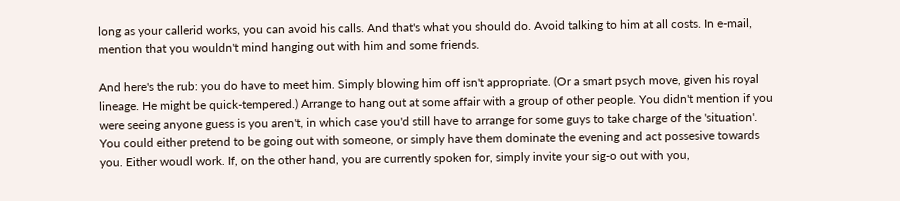long as your callerid works, you can avoid his calls. And that's what you should do. Avoid talking to him at all costs. In e-mail, mention that you wouldn't mind hanging out with him and some friends.

And here's the rub: you do have to meet him. Simply blowing him off isn't appropriate. (Or a smart psych move, given his royal lineage. He might be quick-tempered.) Arrange to hang out at some affair with a group of other people. You didn't mention if you were seeing anyone guess is you aren't, in which case you'd still have to arrange for some guys to take charge of the 'situation'. You could either pretend to be going out with someone, or simply have them dominate the evening and act possesive towards you. Either woudl work. If, on the other hand, you are currently spoken for, simply invite your sig-o out with you,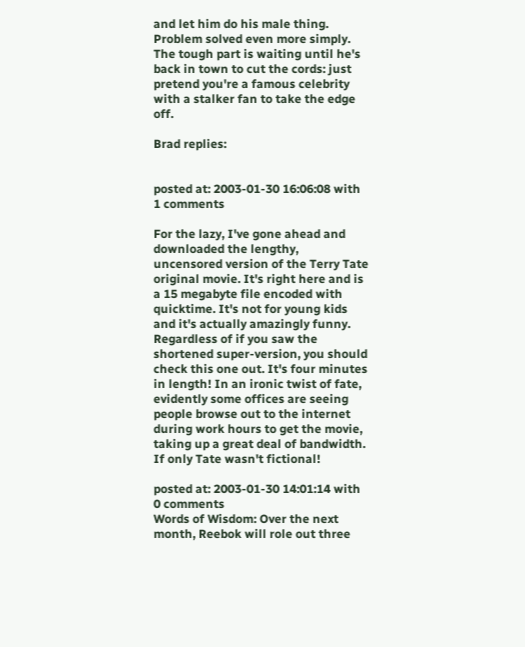and let him do his male thing. Problem solved even more simply. The tough part is waiting until he's back in town to cut the cords: just pretend you're a famous celebrity with a stalker fan to take the edge off.

Brad replies:


posted at: 2003-01-30 16:06:08 with 1 comments

For the lazy, I've gone ahead and downloaded the lengthy, uncensored version of the Terry Tate original movie. It's right here and is a 15 megabyte file encoded with quicktime. It's not for young kids and it's actually amazingly funny. Regardless of if you saw the shortened super-version, you should check this one out. It's four minutes in length! In an ironic twist of fate, evidently some offices are seeing people browse out to the internet during work hours to get the movie, taking up a great deal of bandwidth. If only Tate wasn't fictional!

posted at: 2003-01-30 14:01:14 with 0 comments
Words of Wisdom: Over the next month, Reebok will role out three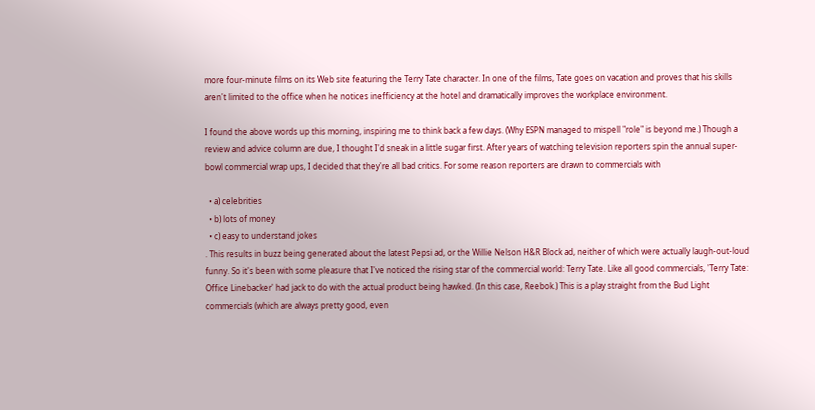more four-minute films on its Web site featuring the Terry Tate character. In one of the films, Tate goes on vacation and proves that his skills aren't limited to the office when he notices inefficiency at the hotel and dramatically improves the workplace environment.

I found the above words up this morning, inspiring me to think back a few days. (Why ESPN managed to mispell "role" is beyond me.) Though a review and advice column are due, I thought I'd sneak in a little sugar first. After years of watching television reporters spin the annual super-bowl commercial wrap ups, I decided that they're all bad critics. For some reason reporters are drawn to commercials with

  • a) celebrities
  • b) lots of money
  • c) easy to understand jokes
. This results in buzz being generated about the latest Pepsi ad, or the Willie Nelson H&R Block ad, neither of which were actually laugh-out-loud funny. So it's been with some pleasure that I've noticed the rising star of the commercial world: Terry Tate. Like all good commercials, 'Terry Tate: Office Linebacker' had jack to do with the actual product being hawked. (In this case, Reebok.) This is a play straight from the Bud Light commercials (which are always pretty good, even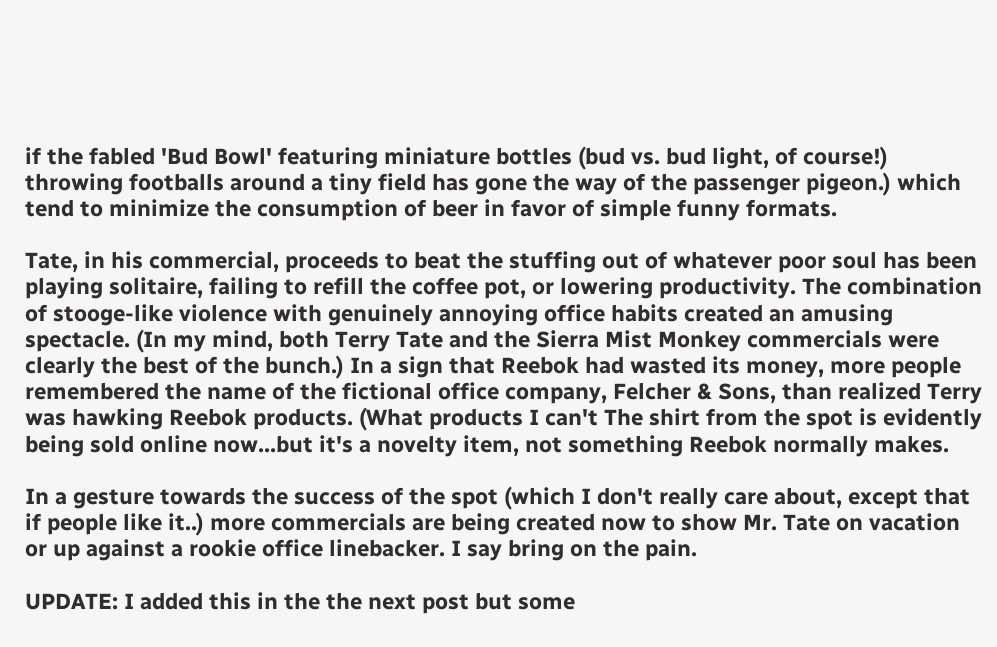if the fabled 'Bud Bowl' featuring miniature bottles (bud vs. bud light, of course!) throwing footballs around a tiny field has gone the way of the passenger pigeon.) which tend to minimize the consumption of beer in favor of simple funny formats.

Tate, in his commercial, proceeds to beat the stuffing out of whatever poor soul has been playing solitaire, failing to refill the coffee pot, or lowering productivity. The combination of stooge-like violence with genuinely annoying office habits created an amusing spectacle. (In my mind, both Terry Tate and the Sierra Mist Monkey commercials were clearly the best of the bunch.) In a sign that Reebok had wasted its money, more people remembered the name of the fictional office company, Felcher & Sons, than realized Terry was hawking Reebok products. (What products I can't The shirt from the spot is evidently being sold online now...but it's a novelty item, not something Reebok normally makes.

In a gesture towards the success of the spot (which I don't really care about, except that if people like it..) more commercials are being created now to show Mr. Tate on vacation or up against a rookie office linebacker. I say bring on the pain.

UPDATE: I added this in the the next post but some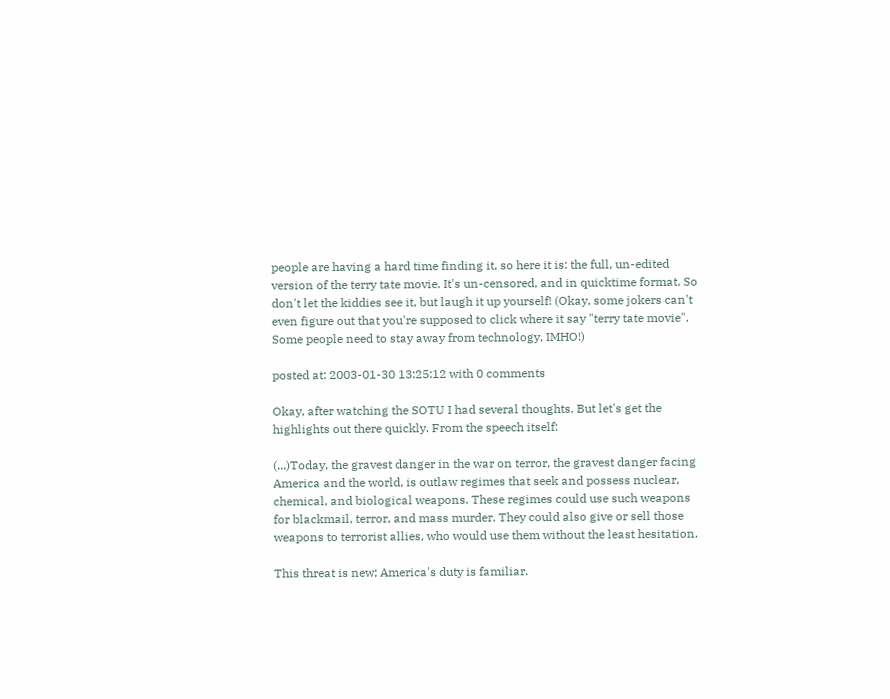people are having a hard time finding it, so here it is: the full, un-edited version of the terry tate movie. It's un-censored, and in quicktime format. So don't let the kiddies see it, but laugh it up yourself! (Okay, some jokers can't even figure out that you're supposed to click where it say "terry tate movie". Some people need to stay away from technology, IMHO!)

posted at: 2003-01-30 13:25:12 with 0 comments

Okay, after watching the SOTU I had several thoughts. But let's get the highlights out there quickly. From the speech itself:

(...)Today, the gravest danger in the war on terror, the gravest danger facing America and the world, is outlaw regimes that seek and possess nuclear, chemical, and biological weapons. These regimes could use such weapons for blackmail, terror, and mass murder. They could also give or sell those weapons to terrorist allies, who would use them without the least hesitation.

This threat is new; America's duty is familiar.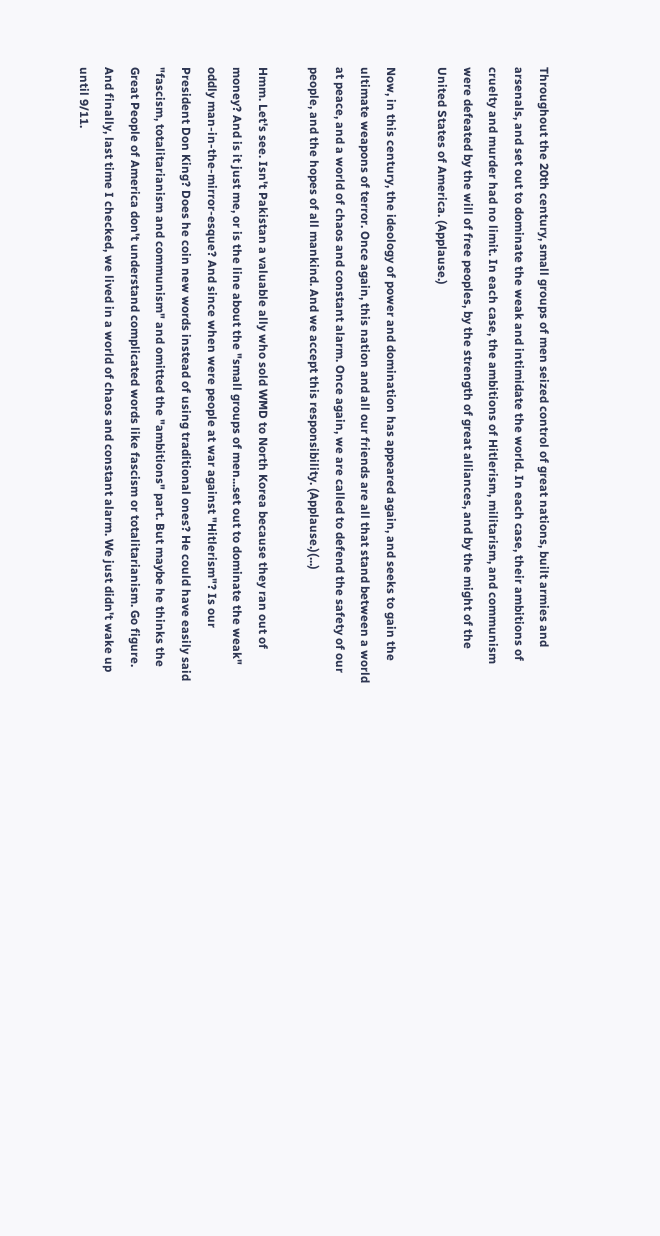Throughout the 20th century, small groups of men seized control of great nations, built armies and arsenals, and set out to dominate the weak and intimidate the world. In each case, their ambitions of cruelty and murder had no limit. In each case, the ambitions of Hitlerism, militarism, and communism were defeated by the will of free peoples, by the strength of great alliances, and by the might of the United States of America. (Applause.)

Now, in this century, the ideology of power and domination has appeared again, and seeks to gain the ultimate weapons of terror. Once again, this nation and all our friends are all that stand between a world at peace, and a world of chaos and constant alarm. Once again, we are called to defend the safety of our people, and the hopes of all mankind. And we accept this responsibility. (Applause.)(...)

Hmm. Let's see. Isn't Pakistan a valuable ally who sold WMD to North Korea because they ran out of money? And is it just me, or is the line about the "small groups of men...set out to dominate the weak" oddly man-in-the-mirror-esque? And since when were people at war against "Hitlerism"? Is our President Don King? Does he coin new words instead of using traditional ones? He could have easily said "fascism, totalitarianism and communism" and omitted the "ambitions" part. But maybe he thinks the Great People of America don't understand complicated words like fascism or totalitarianism. Go figure. And finally, last time I checked, we lived in a world of chaos and constant alarm. We just didn't wake up until 9/11.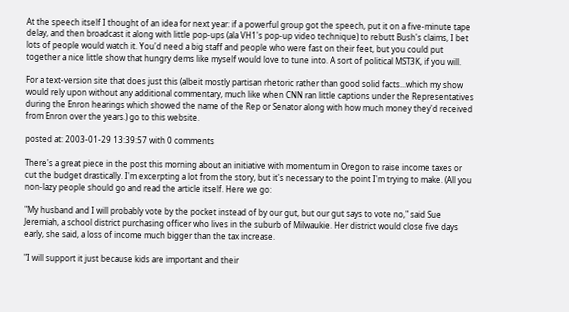At the speech itself I thought of an idea for next year: if a powerful group got the speech, put it on a five-minute tape delay, and then broadcast it along with little pop-ups (ala VH1's pop-up video technique) to rebutt Bush's claims, I bet lots of people would watch it. You'd need a big staff and people who were fast on their feet, but you could put together a nice little show that hungry dems like myself would love to tune into. A sort of political MST3K, if you will.

For a text-version site that does just this (albeit mostly partisan rhetoric rather than good solid facts...which my show would rely upon without any additional commentary, much like when CNN ran little captions under the Representatives during the Enron hearings which showed the name of the Rep or Senator along with how much money they'd received from Enron over the years.) go to this website.

posted at: 2003-01-29 13:39:57 with 0 comments

There's a great piece in the post this morning about an initiative with momentum in Oregon to raise income taxes or cut the budget drastically. I'm excerpting a lot from the story, but it's necessary to the point I'm trying to make. (All you non-lazy people should go and read the article itself. Here we go:

"My husband and I will probably vote by the pocket instead of by our gut, but our gut says to vote no," said Sue Jeremiah, a school district purchasing officer who lives in the suburb of Milwaukie. Her district would close five days early, she said, a loss of income much bigger than the tax increase.

"I will support it just because kids are important and their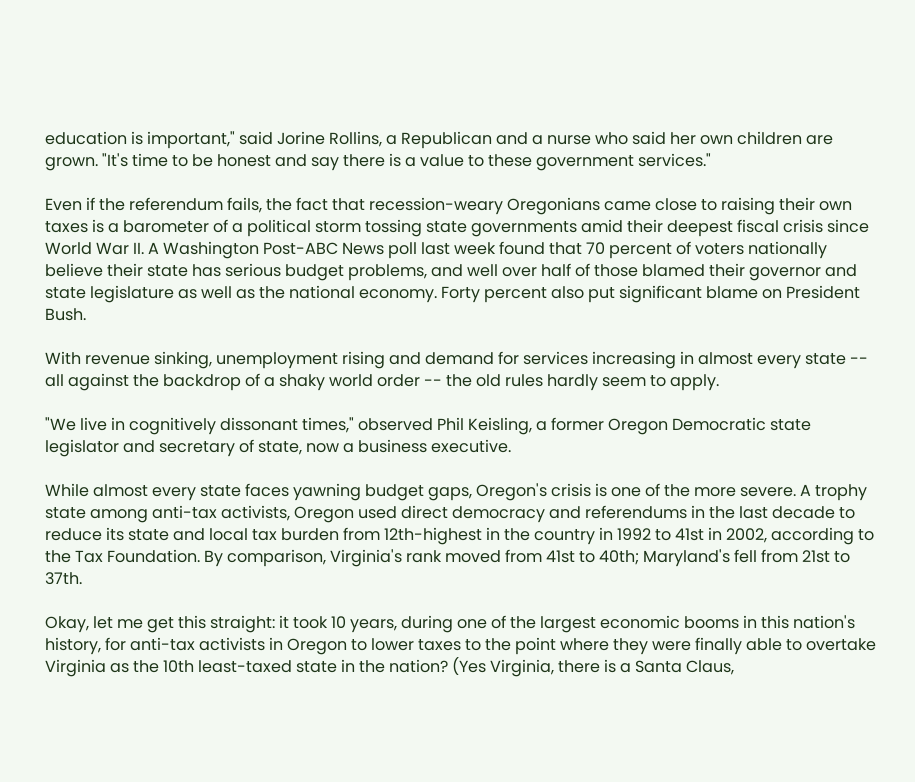education is important," said Jorine Rollins, a Republican and a nurse who said her own children are grown. "It's time to be honest and say there is a value to these government services."

Even if the referendum fails, the fact that recession-weary Oregonians came close to raising their own taxes is a barometer of a political storm tossing state governments amid their deepest fiscal crisis since World War II. A Washington Post-ABC News poll last week found that 70 percent of voters nationally believe their state has serious budget problems, and well over half of those blamed their governor and state legislature as well as the national economy. Forty percent also put significant blame on President Bush.

With revenue sinking, unemployment rising and demand for services increasing in almost every state -- all against the backdrop of a shaky world order -- the old rules hardly seem to apply.

"We live in cognitively dissonant times," observed Phil Keisling, a former Oregon Democratic state legislator and secretary of state, now a business executive.

While almost every state faces yawning budget gaps, Oregon's crisis is one of the more severe. A trophy state among anti-tax activists, Oregon used direct democracy and referendums in the last decade to reduce its state and local tax burden from 12th-highest in the country in 1992 to 41st in 2002, according to the Tax Foundation. By comparison, Virginia's rank moved from 41st to 40th; Maryland's fell from 21st to 37th.

Okay, let me get this straight: it took 10 years, during one of the largest economic booms in this nation's history, for anti-tax activists in Oregon to lower taxes to the point where they were finally able to overtake Virginia as the 10th least-taxed state in the nation? (Yes Virginia, there is a Santa Claus,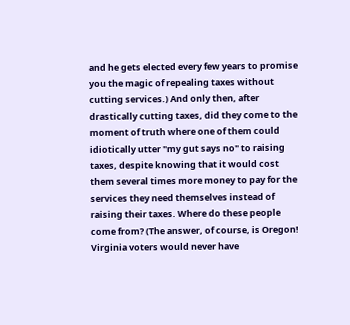and he gets elected every few years to promise you the magic of repealing taxes without cutting services.) And only then, after drastically cutting taxes, did they come to the moment of truth where one of them could idiotically utter "my gut says no" to raising taxes, despite knowing that it would cost them several times more money to pay for the services they need themselves instead of raising their taxes. Where do these people come from? (The answer, of course, is Oregon! Virginia voters would never have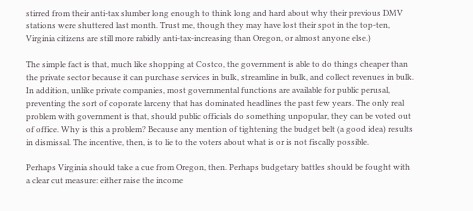stirred from their anti-tax slumber long enough to think long and hard about why their previous DMV stations were shuttered last month. Trust me, though they may have lost their spot in the top-ten, Virginia citizens are still more rabidly anti-tax-increasing than Oregon, or almost anyone else.)

The simple fact is that, much like shopping at Costco, the government is able to do things cheaper than the private sector because it can purchase services in bulk, streamline in bulk, and collect revenues in bulk. In addition, unlike private companies, most governmental functions are available for public perusal, preventing the sort of coporate larceny that has dominated headlines the past few years. The only real problem with government is that, should public officials do something unpopular, they can be voted out of office. Why is this a problem? Because any mention of tightening the budget belt (a good idea) results in dismissal. The incentive, then, is to lie to the voters about what is or is not fiscally possible.

Perhaps Virginia should take a cue from Oregon, then. Perhaps budgetary battles should be fought with a clear cut measure: either raise the income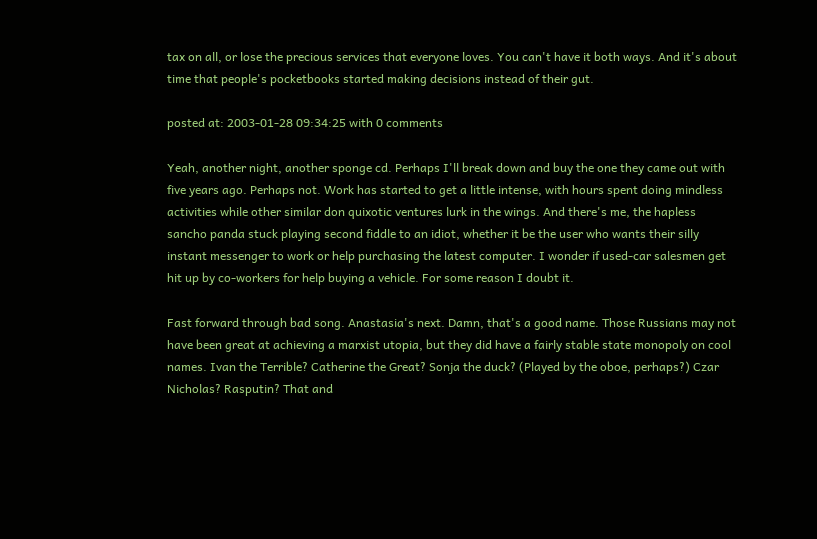tax on all, or lose the precious services that everyone loves. You can't have it both ways. And it's about time that people's pocketbooks started making decisions instead of their gut.

posted at: 2003-01-28 09:34:25 with 0 comments

Yeah, another night, another sponge cd. Perhaps I'll break down and buy the one they came out with five years ago. Perhaps not. Work has started to get a little intense, with hours spent doing mindless activities while other similar don quixotic ventures lurk in the wings. And there's me, the hapless sancho panda stuck playing second fiddle to an idiot, whether it be the user who wants their silly instant messenger to work or help purchasing the latest computer. I wonder if used-car salesmen get hit up by co-workers for help buying a vehicle. For some reason I doubt it.

Fast forward through bad song. Anastasia's next. Damn, that's a good name. Those Russians may not have been great at achieving a marxist utopia, but they did have a fairly stable state monopoly on cool names. Ivan the Terrible? Catherine the Great? Sonja the duck? (Played by the oboe, perhaps?) Czar Nicholas? Rasputin? That and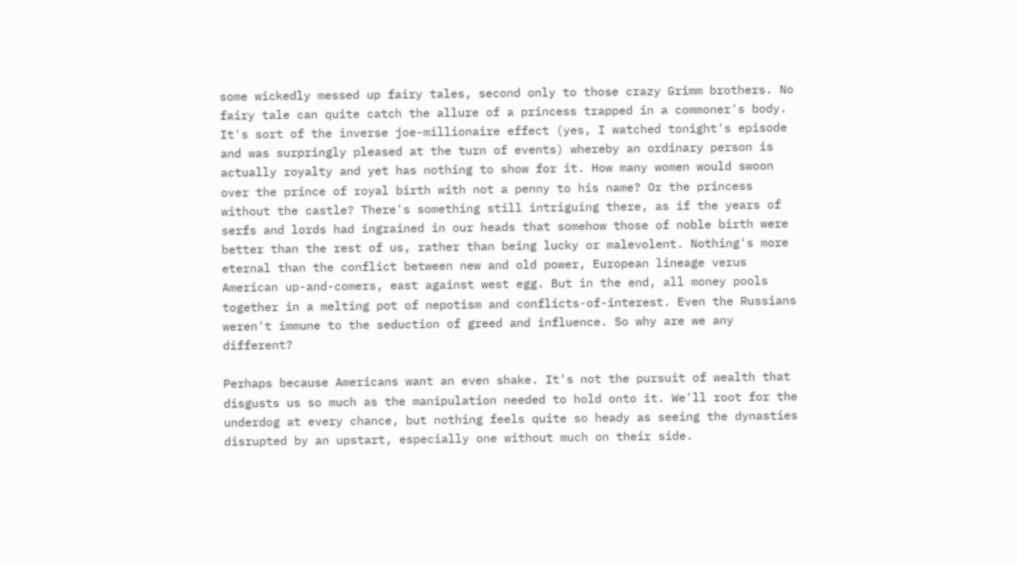some wickedly messed up fairy tales, second only to those crazy Grimm brothers. No fairy tale can quite catch the allure of a princess trapped in a commoner's body. It's sort of the inverse joe-millionaire effect (yes, I watched tonight's episode and was surpringly pleased at the turn of events) whereby an ordinary person is actually royalty and yet has nothing to show for it. How many women would swoon over the prince of royal birth with not a penny to his name? Or the princess without the castle? There's something still intriguing there, as if the years of serfs and lords had ingrained in our heads that somehow those of noble birth were better than the rest of us, rather than being lucky or malevolent. Nothing's more eternal than the conflict between new and old power, European lineage verus American up-and-comers, east against west egg. But in the end, all money pools together in a melting pot of nepotism and conflicts-of-interest. Even the Russians weren't immune to the seduction of greed and influence. So why are we any different?

Perhaps because Americans want an even shake. It's not the pursuit of wealth that disgusts us so much as the manipulation needed to hold onto it. We'll root for the underdog at every chance, but nothing feels quite so heady as seeing the dynasties disrupted by an upstart, especially one without much on their side.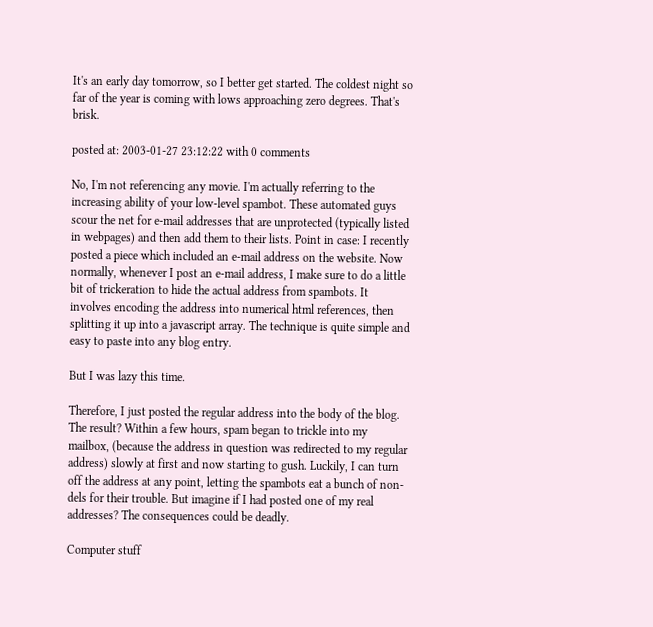It's an early day tomorrow, so I better get started. The coldest night so far of the year is coming with lows approaching zero degrees. That's brisk.

posted at: 2003-01-27 23:12:22 with 0 comments

No, I'm not referencing any movie. I'm actually referring to the increasing ability of your low-level spambot. These automated guys scour the net for e-mail addresses that are unprotected (typically listed in webpages) and then add them to their lists. Point in case: I recently posted a piece which included an e-mail address on the website. Now normally, whenever I post an e-mail address, I make sure to do a little bit of trickeration to hide the actual address from spambots. It involves encoding the address into numerical html references, then splitting it up into a javascript array. The technique is quite simple and easy to paste into any blog entry.

But I was lazy this time.

Therefore, I just posted the regular address into the body of the blog. The result? Within a few hours, spam began to trickle into my mailbox, (because the address in question was redirected to my regular address) slowly at first and now starting to gush. Luckily, I can turn off the address at any point, letting the spambots eat a bunch of non-dels for their trouble. But imagine if I had posted one of my real addresses? The consequences could be deadly.

Computer stuff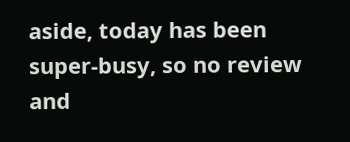aside, today has been super-busy, so no review and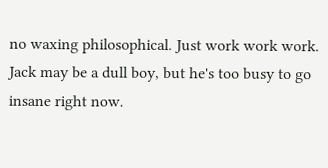no waxing philosophical. Just work work work. Jack may be a dull boy, but he's too busy to go insane right now.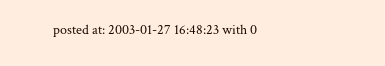posted at: 2003-01-27 16:48:23 with 0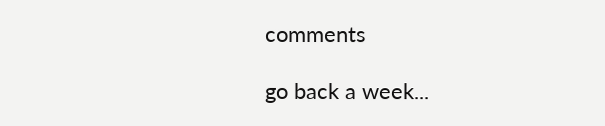comments

go back a week...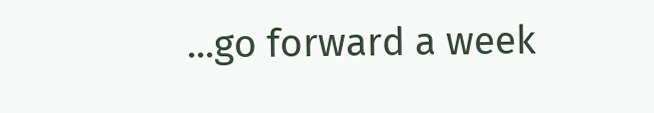...go forward a week